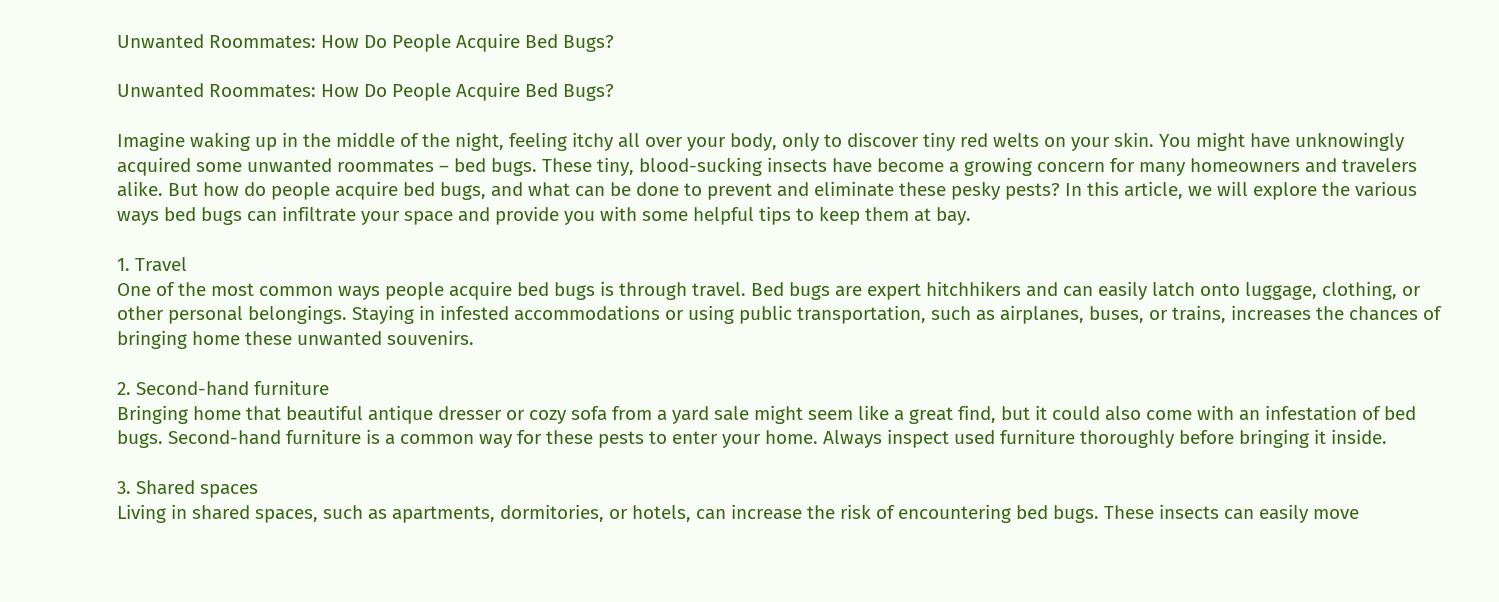Unwanted Roommates: How Do People Acquire Bed Bugs?

Unwanted Roommates: How Do People Acquire Bed Bugs?

Imagine waking up in the middle of the night, feeling itchy all over your body, only to discover tiny red welts on your skin. You might have unknowingly acquired some unwanted roommates – bed bugs. These tiny, blood-sucking insects have become a growing concern for many homeowners and travelers alike. But how do people acquire bed bugs, and what can be done to prevent and eliminate these pesky pests? In this article, we will explore the various ways bed bugs can infiltrate your space and provide you with some helpful tips to keep them at bay.

1. Travel
One of the most common ways people acquire bed bugs is through travel. Bed bugs are expert hitchhikers and can easily latch onto luggage, clothing, or other personal belongings. Staying in infested accommodations or using public transportation, such as airplanes, buses, or trains, increases the chances of bringing home these unwanted souvenirs.

2. Second-hand furniture
Bringing home that beautiful antique dresser or cozy sofa from a yard sale might seem like a great find, but it could also come with an infestation of bed bugs. Second-hand furniture is a common way for these pests to enter your home. Always inspect used furniture thoroughly before bringing it inside.

3. Shared spaces
Living in shared spaces, such as apartments, dormitories, or hotels, can increase the risk of encountering bed bugs. These insects can easily move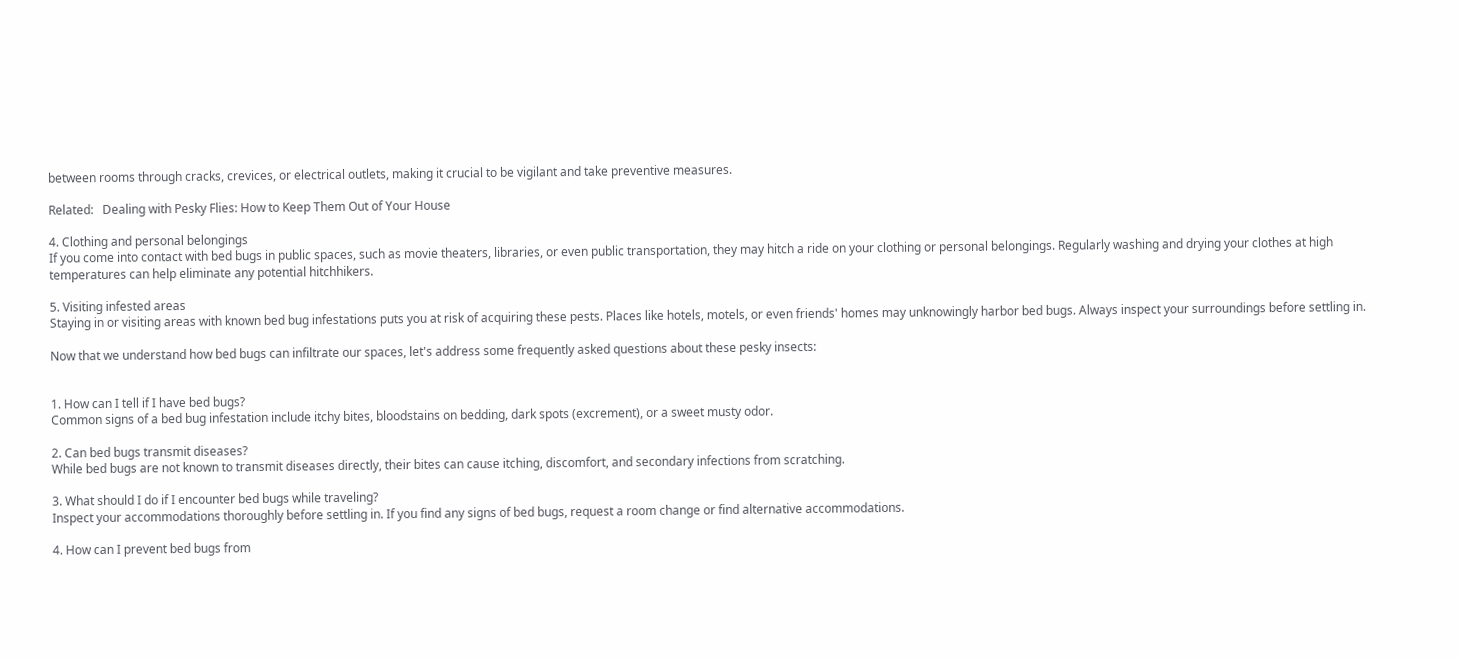between rooms through cracks, crevices, or electrical outlets, making it crucial to be vigilant and take preventive measures.

Related:   Dealing with Pesky Flies: How to Keep Them Out of Your House

4. Clothing and personal belongings
If you come into contact with bed bugs in public spaces, such as movie theaters, libraries, or even public transportation, they may hitch a ride on your clothing or personal belongings. Regularly washing and drying your clothes at high temperatures can help eliminate any potential hitchhikers.

5. Visiting infested areas
Staying in or visiting areas with known bed bug infestations puts you at risk of acquiring these pests. Places like hotels, motels, or even friends' homes may unknowingly harbor bed bugs. Always inspect your surroundings before settling in.

Now that we understand how bed bugs can infiltrate our spaces, let's address some frequently asked questions about these pesky insects:


1. How can I tell if I have bed bugs?
Common signs of a bed bug infestation include itchy bites, bloodstains on bedding, dark spots (excrement), or a sweet musty odor.

2. Can bed bugs transmit diseases?
While bed bugs are not known to transmit diseases directly, their bites can cause itching, discomfort, and secondary infections from scratching.

3. What should I do if I encounter bed bugs while traveling?
Inspect your accommodations thoroughly before settling in. If you find any signs of bed bugs, request a room change or find alternative accommodations.

4. How can I prevent bed bugs from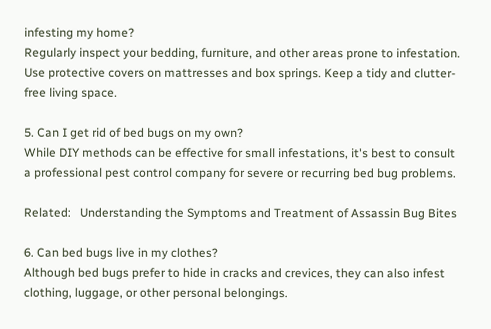infesting my home?
Regularly inspect your bedding, furniture, and other areas prone to infestation. Use protective covers on mattresses and box springs. Keep a tidy and clutter-free living space.

5. Can I get rid of bed bugs on my own?
While DIY methods can be effective for small infestations, it's best to consult a professional pest control company for severe or recurring bed bug problems.

Related:   Understanding the Symptoms and Treatment of Assassin Bug Bites

6. Can bed bugs live in my clothes?
Although bed bugs prefer to hide in cracks and crevices, they can also infest clothing, luggage, or other personal belongings.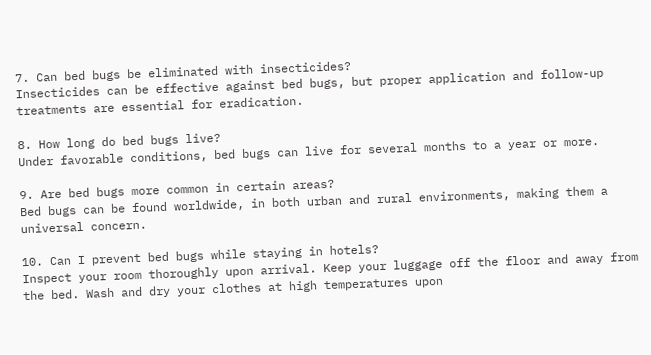7. Can bed bugs be eliminated with insecticides?
Insecticides can be effective against bed bugs, but proper application and follow-up treatments are essential for eradication.

8. How long do bed bugs live?
Under favorable conditions, bed bugs can live for several months to a year or more.

9. Are bed bugs more common in certain areas?
Bed bugs can be found worldwide, in both urban and rural environments, making them a universal concern.

10. Can I prevent bed bugs while staying in hotels?
Inspect your room thoroughly upon arrival. Keep your luggage off the floor and away from the bed. Wash and dry your clothes at high temperatures upon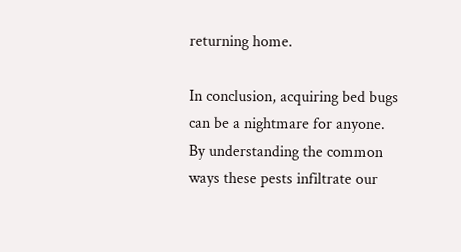returning home.

In conclusion, acquiring bed bugs can be a nightmare for anyone. By understanding the common ways these pests infiltrate our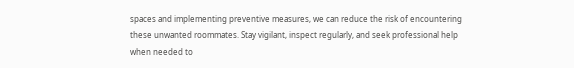spaces and implementing preventive measures, we can reduce the risk of encountering these unwanted roommates. Stay vigilant, inspect regularly, and seek professional help when needed to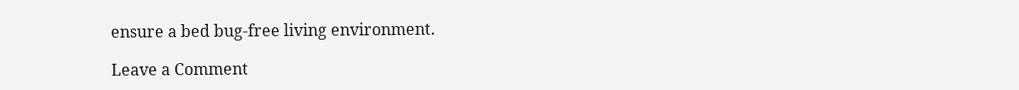ensure a bed bug-free living environment.

Leave a Comment